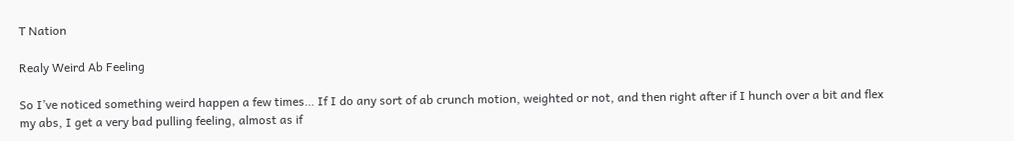T Nation

Realy Weird Ab Feeling

So I’ve noticed something weird happen a few times… If I do any sort of ab crunch motion, weighted or not, and then right after if I hunch over a bit and flex my abs, I get a very bad pulling feeling, almost as if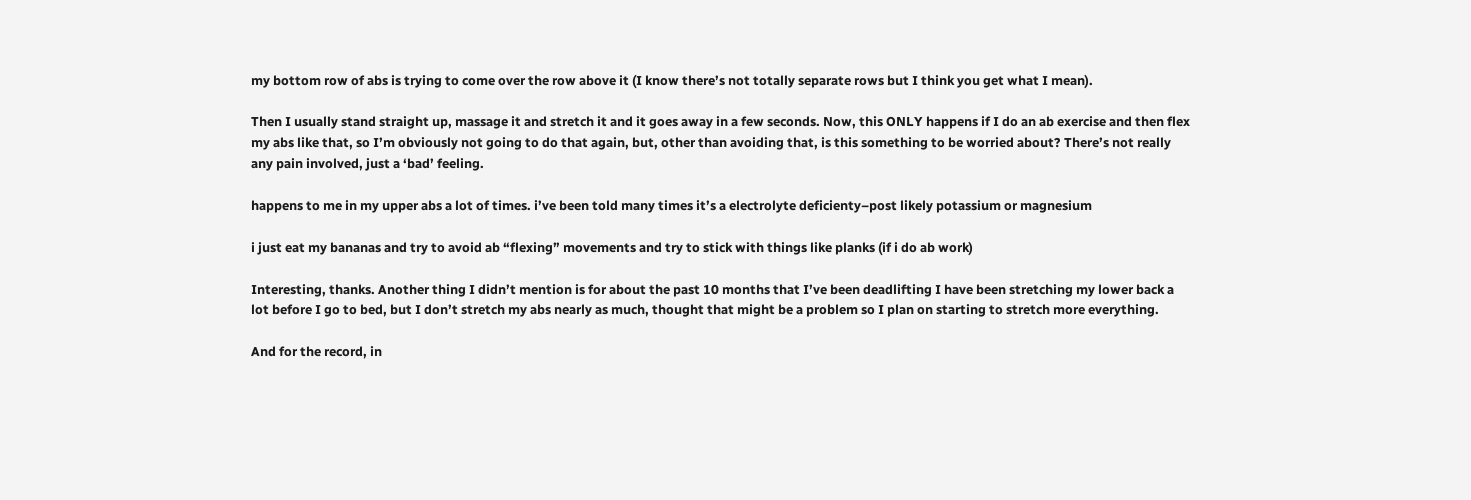my bottom row of abs is trying to come over the row above it (I know there’s not totally separate rows but I think you get what I mean).

Then I usually stand straight up, massage it and stretch it and it goes away in a few seconds. Now, this ONLY happens if I do an ab exercise and then flex my abs like that, so I’m obviously not going to do that again, but, other than avoiding that, is this something to be worried about? There’s not really any pain involved, just a ‘bad’ feeling.

happens to me in my upper abs a lot of times. i’ve been told many times it’s a electrolyte deficienty–post likely potassium or magnesium

i just eat my bananas and try to avoid ab “flexing” movements and try to stick with things like planks (if i do ab work)

Interesting, thanks. Another thing I didn’t mention is for about the past 10 months that I’ve been deadlifting I have been stretching my lower back a lot before I go to bed, but I don’t stretch my abs nearly as much, thought that might be a problem so I plan on starting to stretch more everything.

And for the record, in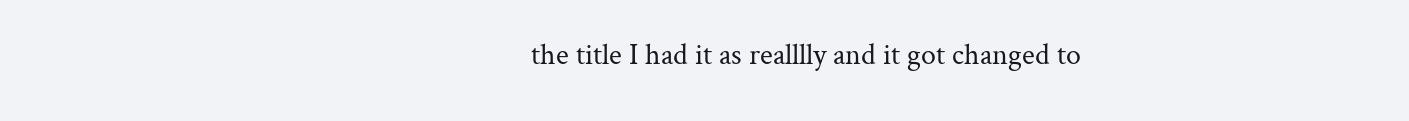the title I had it as realllly and it got changed to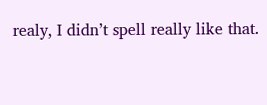realy, I didn’t spell really like that.